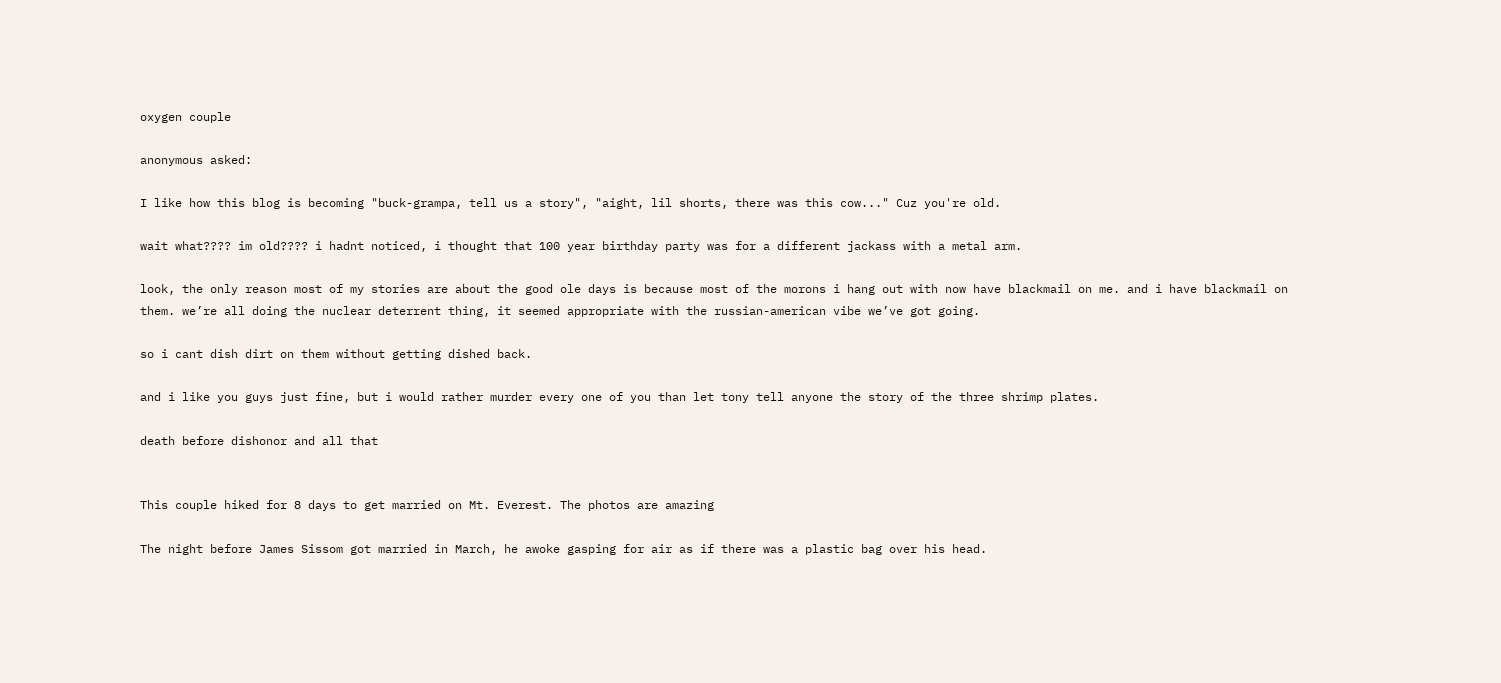oxygen couple

anonymous asked:

I like how this blog is becoming "buck-grampa, tell us a story", "aight, lil shorts, there was this cow..." Cuz you're old.

wait what???? im old???? i hadnt noticed, i thought that 100 year birthday party was for a different jackass with a metal arm.

look, the only reason most of my stories are about the good ole days is because most of the morons i hang out with now have blackmail on me. and i have blackmail on them. we’re all doing the nuclear deterrent thing, it seemed appropriate with the russian-american vibe we’ve got going.

so i cant dish dirt on them without getting dished back.

and i like you guys just fine, but i would rather murder every one of you than let tony tell anyone the story of the three shrimp plates.

death before dishonor and all that


This couple hiked for 8 days to get married on Mt. Everest. The photos are amazing

The night before James Sissom got married in March, he awoke gasping for air as if there was a plastic bag over his head.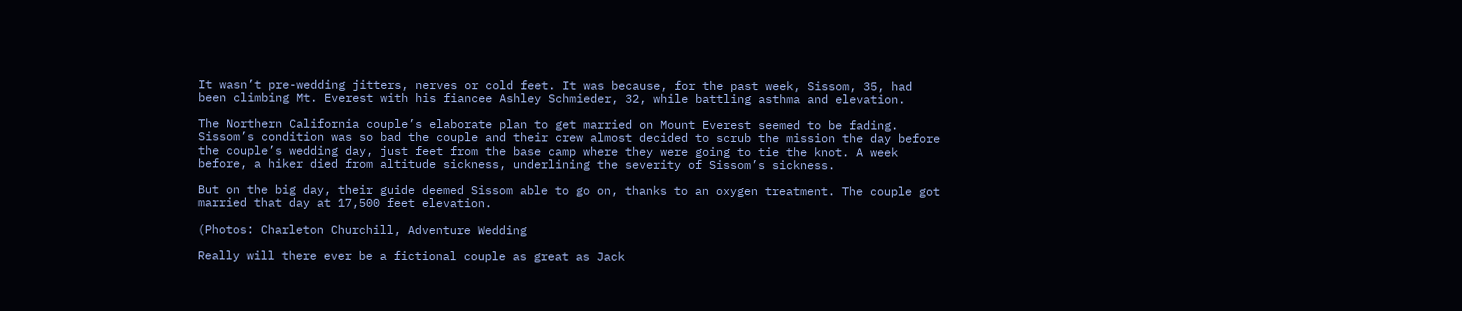It wasn’t pre-wedding jitters, nerves or cold feet. It was because, for the past week, Sissom, 35, had been climbing Mt. Everest with his fiancee Ashley Schmieder, 32, while battling asthma and elevation.

The Northern California couple’s elaborate plan to get married on Mount Everest seemed to be fading. Sissom’s condition was so bad the couple and their crew almost decided to scrub the mission the day before the couple’s wedding day, just feet from the base camp where they were going to tie the knot. A week before, a hiker died from altitude sickness, underlining the severity of Sissom’s sickness.

But on the big day, their guide deemed Sissom able to go on, thanks to an oxygen treatment. The couple got married that day at 17,500 feet elevation.

(Photos: Charleton Churchill, Adventure Wedding

Really will there ever be a fictional couple as great as Jack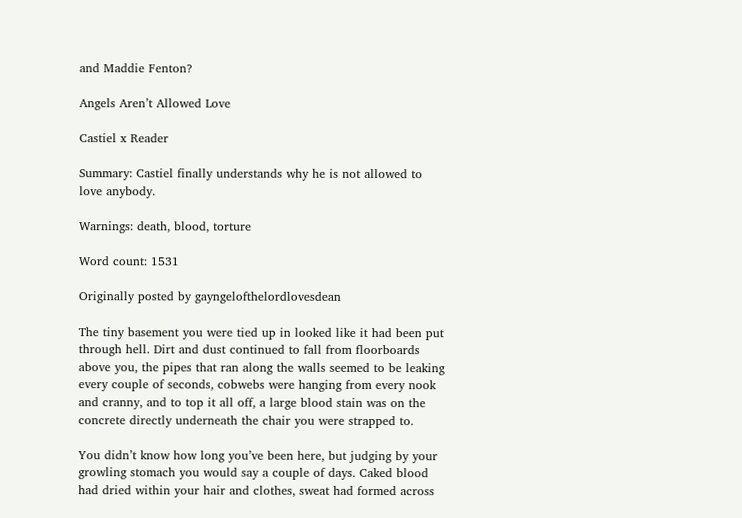and Maddie Fenton?

Angels Aren’t Allowed Love

Castiel x Reader

Summary: Castiel finally understands why he is not allowed to love anybody.

Warnings: death, blood, torture

Word count: 1531

Originally posted by gayngelofthelordlovesdean

The tiny basement you were tied up in looked like it had been put through hell. Dirt and dust continued to fall from floorboards above you, the pipes that ran along the walls seemed to be leaking every couple of seconds, cobwebs were hanging from every nook and cranny, and to top it all off, a large blood stain was on the concrete directly underneath the chair you were strapped to.

You didn’t know how long you’ve been here, but judging by your growling stomach you would say a couple of days. Caked blood had dried within your hair and clothes, sweat had formed across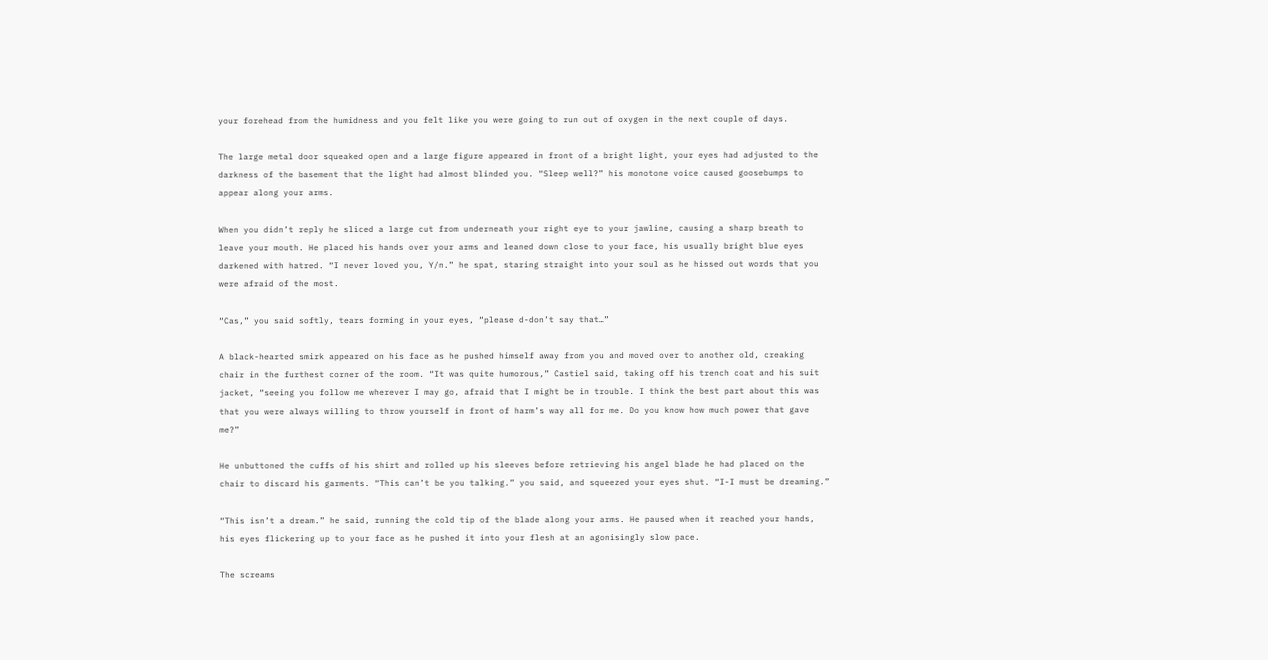your forehead from the humidness and you felt like you were going to run out of oxygen in the next couple of days.

The large metal door squeaked open and a large figure appeared in front of a bright light, your eyes had adjusted to the darkness of the basement that the light had almost blinded you. “Sleep well?” his monotone voice caused goosebumps to appear along your arms.

When you didn’t reply he sliced a large cut from underneath your right eye to your jawline, causing a sharp breath to leave your mouth. He placed his hands over your arms and leaned down close to your face, his usually bright blue eyes darkened with hatred. “I never loved you, Y/n.” he spat, staring straight into your soul as he hissed out words that you were afraid of the most.

“Cas,” you said softly, tears forming in your eyes, “please d-don’t say that…”

A black-hearted smirk appeared on his face as he pushed himself away from you and moved over to another old, creaking chair in the furthest corner of the room. “It was quite humorous,” Castiel said, taking off his trench coat and his suit jacket, “seeing you follow me wherever I may go, afraid that I might be in trouble. I think the best part about this was that you were always willing to throw yourself in front of harm’s way all for me. Do you know how much power that gave me?”

He unbuttoned the cuffs of his shirt and rolled up his sleeves before retrieving his angel blade he had placed on the chair to discard his garments. “This can’t be you talking.” you said, and squeezed your eyes shut. “I-I must be dreaming.”

“This isn’t a dream.” he said, running the cold tip of the blade along your arms. He paused when it reached your hands, his eyes flickering up to your face as he pushed it into your flesh at an agonisingly slow pace.

The screams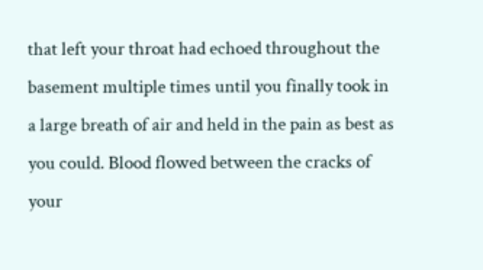that left your throat had echoed throughout the basement multiple times until you finally took in a large breath of air and held in the pain as best as you could. Blood flowed between the cracks of your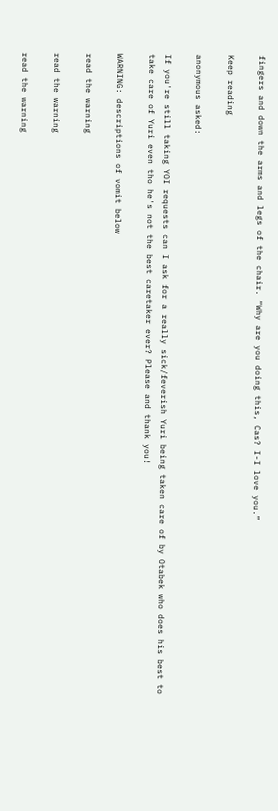fingers and down the arms and legs of the chair. “Why are you doing this, Cas? I-I love you.”

Keep reading

anonymous asked:

If you're still taking YOI requests can I ask for a really sick/feverish Yuri being taken care of by Otabek who does his best to take care of Yuri even tho he's not the best caretaker ever? Please and thank you!

WARNING: descriptions of vomit below

read the warning

read the warning

read the warning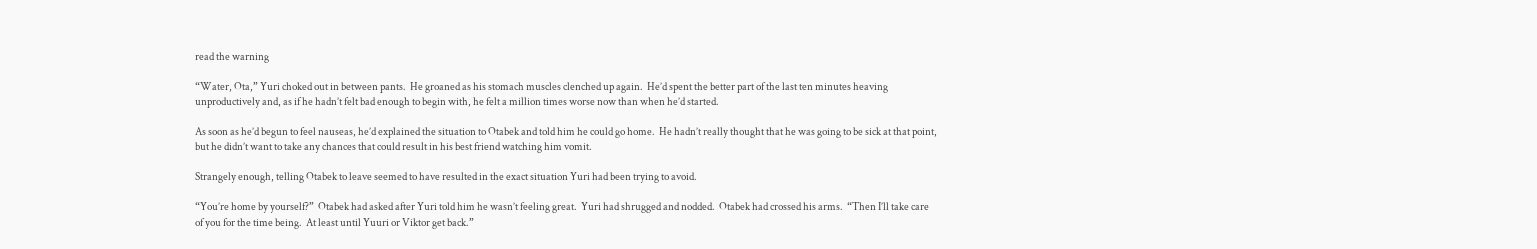read the warning

“Water, Ota,” Yuri choked out in between pants.  He groaned as his stomach muscles clenched up again.  He’d spent the better part of the last ten minutes heaving unproductively and, as if he hadn’t felt bad enough to begin with, he felt a million times worse now than when he’d started.

As soon as he’d begun to feel nauseas, he’d explained the situation to Otabek and told him he could go home.  He hadn’t really thought that he was going to be sick at that point, but he didn’t want to take any chances that could result in his best friend watching him vomit.

Strangely enough, telling Otabek to leave seemed to have resulted in the exact situation Yuri had been trying to avoid.

“You’re home by yourself?”  Otabek had asked after Yuri told him he wasn’t feeling great.  Yuri had shrugged and nodded.  Otabek had crossed his arms.  “Then I’ll take care of you for the time being.  At least until Yuuri or Viktor get back.”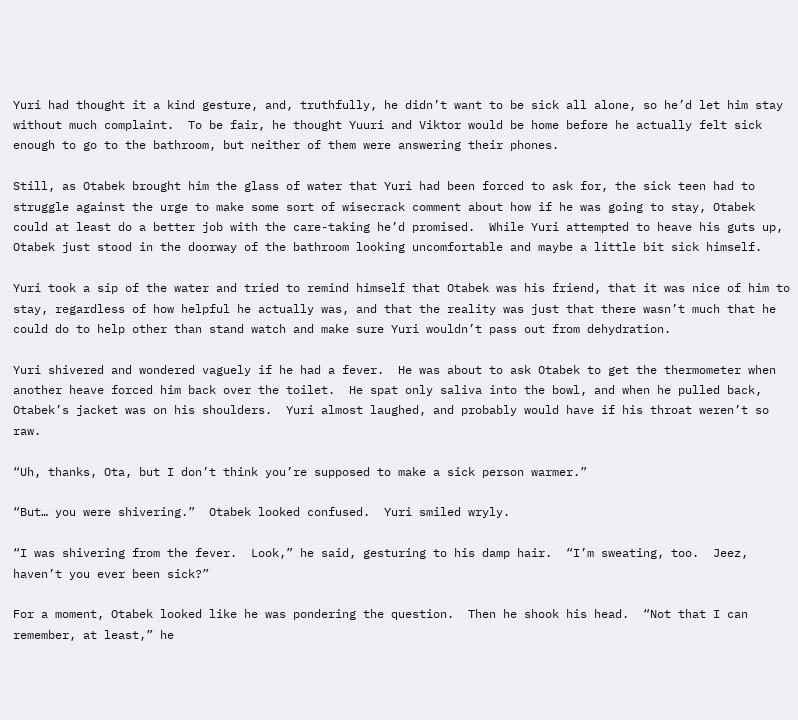Yuri had thought it a kind gesture, and, truthfully, he didn’t want to be sick all alone, so he’d let him stay without much complaint.  To be fair, he thought Yuuri and Viktor would be home before he actually felt sick enough to go to the bathroom, but neither of them were answering their phones.

Still, as Otabek brought him the glass of water that Yuri had been forced to ask for, the sick teen had to struggle against the urge to make some sort of wisecrack comment about how if he was going to stay, Otabek could at least do a better job with the care-taking he’d promised.  While Yuri attempted to heave his guts up, Otabek just stood in the doorway of the bathroom looking uncomfortable and maybe a little bit sick himself.

Yuri took a sip of the water and tried to remind himself that Otabek was his friend, that it was nice of him to stay, regardless of how helpful he actually was, and that the reality was just that there wasn’t much that he could do to help other than stand watch and make sure Yuri wouldn’t pass out from dehydration.

Yuri shivered and wondered vaguely if he had a fever.  He was about to ask Otabek to get the thermometer when another heave forced him back over the toilet.  He spat only saliva into the bowl, and when he pulled back, Otabek’s jacket was on his shoulders.  Yuri almost laughed, and probably would have if his throat weren’t so raw.

“Uh, thanks, Ota, but I don’t think you’re supposed to make a sick person warmer.”

“But… you were shivering.”  Otabek looked confused.  Yuri smiled wryly.

“I was shivering from the fever.  Look,” he said, gesturing to his damp hair.  “I’m sweating, too.  Jeez, haven’t you ever been sick?”

For a moment, Otabek looked like he was pondering the question.  Then he shook his head.  “Not that I can remember, at least,” he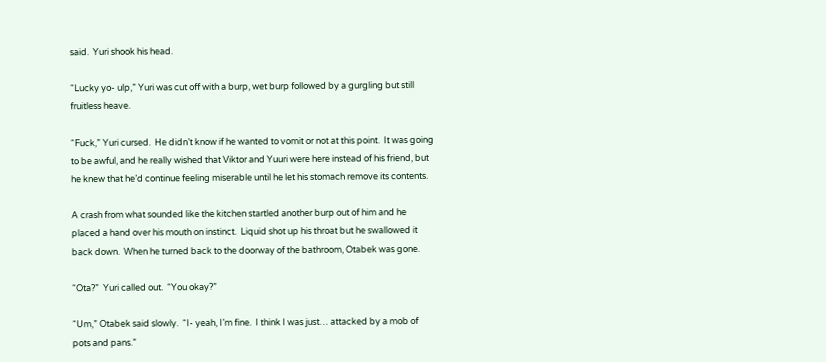said.  Yuri shook his head.

“Lucky yo- ulp,” Yuri was cut off with a burp, wet burp followed by a gurgling but still fruitless heave.

“Fuck,” Yuri cursed.  He didn’t know if he wanted to vomit or not at this point.  It was going to be awful, and he really wished that Viktor and Yuuri were here instead of his friend, but he knew that he’d continue feeling miserable until he let his stomach remove its contents.

A crash from what sounded like the kitchen startled another burp out of him and he placed a hand over his mouth on instinct.  Liquid shot up his throat but he swallowed it back down.  When he turned back to the doorway of the bathroom, Otabek was gone.

“Ota?”  Yuri called out.  “You okay?”

“Um,” Otabek said slowly.  “I- yeah, I’m fine.  I think I was just… attacked by a mob of pots and pans.”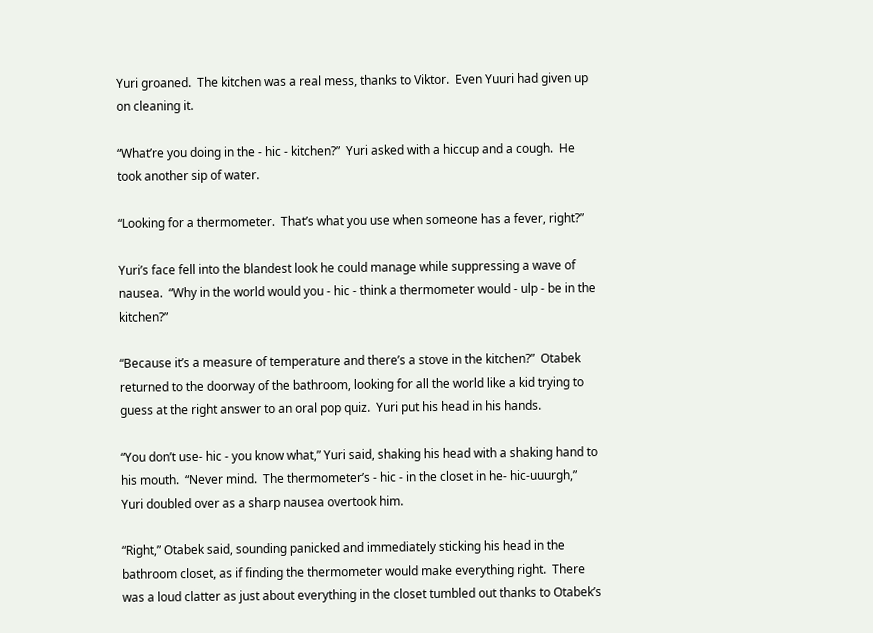Yuri groaned.  The kitchen was a real mess, thanks to Viktor.  Even Yuuri had given up on cleaning it.

“What’re you doing in the - hic - kitchen?”  Yuri asked with a hiccup and a cough.  He took another sip of water.

“Looking for a thermometer.  That’s what you use when someone has a fever, right?”

Yuri’s face fell into the blandest look he could manage while suppressing a wave of nausea.  “Why in the world would you - hic - think a thermometer would - ulp - be in the kitchen?”

“Because it’s a measure of temperature and there’s a stove in the kitchen?”  Otabek returned to the doorway of the bathroom, looking for all the world like a kid trying to guess at the right answer to an oral pop quiz.  Yuri put his head in his hands.

“You don’t use- hic - you know what,” Yuri said, shaking his head with a shaking hand to his mouth.  “Never mind.  The thermometer’s - hic - in the closet in he- hic-uuurgh,” Yuri doubled over as a sharp nausea overtook him.

“Right,” Otabek said, sounding panicked and immediately sticking his head in the bathroom closet, as if finding the thermometer would make everything right.  There was a loud clatter as just about everything in the closet tumbled out thanks to Otabek’s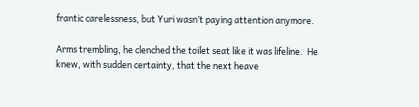frantic carelessness, but Yuri wasn’t paying attention anymore.

Arms trembling, he clenched the toilet seat like it was lifeline.  He knew, with sudden certainty, that the next heave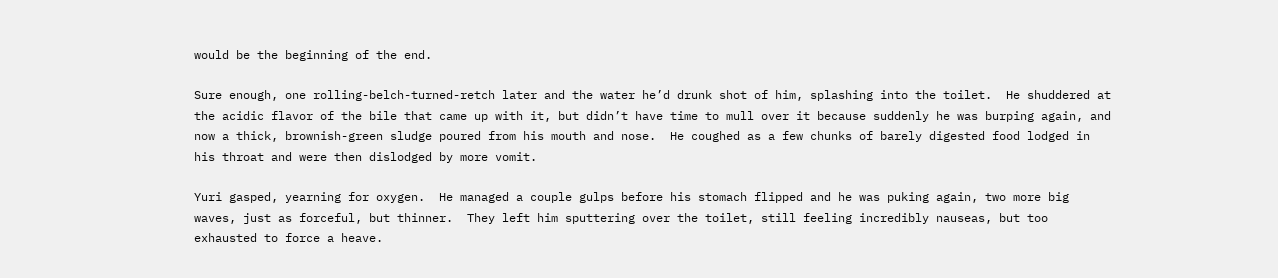would be the beginning of the end.

Sure enough, one rolling-belch-turned-retch later and the water he’d drunk shot of him, splashing into the toilet.  He shuddered at the acidic flavor of the bile that came up with it, but didn’t have time to mull over it because suddenly he was burping again, and now a thick, brownish-green sludge poured from his mouth and nose.  He coughed as a few chunks of barely digested food lodged in his throat and were then dislodged by more vomit.

Yuri gasped, yearning for oxygen.  He managed a couple gulps before his stomach flipped and he was puking again, two more big waves, just as forceful, but thinner.  They left him sputtering over the toilet, still feeling incredibly nauseas, but too exhausted to force a heave.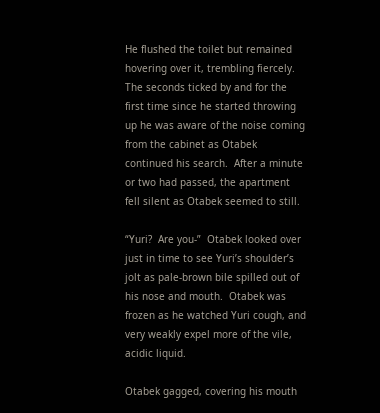He flushed the toilet but remained hovering over it, trembling fiercely.  The seconds ticked by and for the first time since he started throwing up he was aware of the noise coming from the cabinet as Otabek continued his search.  After a minute or two had passed, the apartment fell silent as Otabek seemed to still.

“Yuri?  Are you-”  Otabek looked over just in time to see Yuri’s shoulder’s jolt as pale-brown bile spilled out of his nose and mouth.  Otabek was frozen as he watched Yuri cough, and very weakly expel more of the vile, acidic liquid.

Otabek gagged, covering his mouth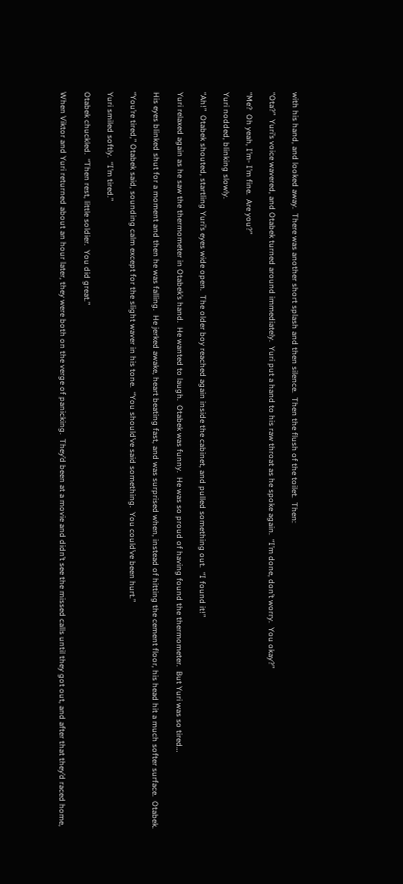with his hand, and looked away.  There was another short splash and then silence.  Then the flush of the toilet.  Then:

“Ota?”  Yuri’s voice wavered, and Otabek turned around immediately.  Yuri put a hand to his raw throat as he spoke again.  “I’m done, don’t worry.  You okay?”

“Me?  Oh yeah, I’m- I’m fine.  Are you?”

Yuri nodded, blinking slowly.

“Ah!”  Otabek shouted, startling Yuri’s eyes wide open.  The older boy reached again inside the cabinet, and pulled something out.  “I found it!”

Yuri relaxed again as he saw the thermometer in Otabek’s hand.  He wanted to laugh.  Otabek was funny.  He was so proud of having found the thermometer.  But Yuri was so tired…

His eyes blinked shut for a moment and then he was falling.  He jerked awake, heart beating fast, and was surprised when, instead of hitting the cement floor, his head hit a much softer surface.  Otabek.

“You’re tired,” Otabek said, sounding calm except for the slight waver in his tone.  “You should’ve said something.  You could’ve been hurt.”

Yuri smiled softly.  “I’m tired.”

Otabek chuckled.  “Then rest, little soldier.  You did great.”

When Viktor and Yuri returned about an hour later, they were both on the verge of panicking.  They’d been at a movie and didn’t see the missed calls until they got out, and after that they’d raced home,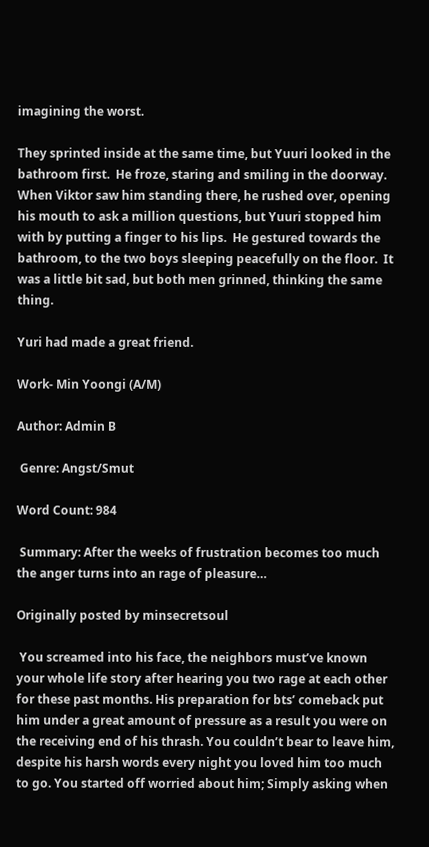imagining the worst.

They sprinted inside at the same time, but Yuuri looked in the bathroom first.  He froze, staring and smiling in the doorway.  When Viktor saw him standing there, he rushed over, opening his mouth to ask a million questions, but Yuuri stopped him with by putting a finger to his lips.  He gestured towards the bathroom, to the two boys sleeping peacefully on the floor.  It was a little bit sad, but both men grinned, thinking the same thing.

Yuri had made a great friend.

Work- Min Yoongi (A/M)

Author: Admin B

 Genre: Angst/Smut

Word Count: 984

 Summary: After the weeks of frustration becomes too much the anger turns into an rage of pleasure…

Originally posted by minsecretsoul

 You screamed into his face, the neighbors must’ve known your whole life story after hearing you two rage at each other for these past months. His preparation for bts’ comeback put him under a great amount of pressure as a result you were on the receiving end of his thrash. You couldn’t bear to leave him, despite his harsh words every night you loved him too much to go. You started off worried about him; Simply asking when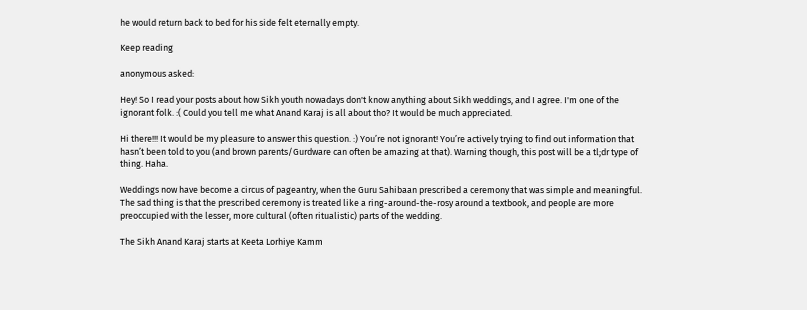he would return back to bed for his side felt eternally empty.

Keep reading

anonymous asked:

Hey! So I read your posts about how Sikh youth nowadays don't know anything about Sikh weddings, and I agree. I'm one of the ignorant folk. :( Could you tell me what Anand Karaj is all about tho? It would be much appreciated.

Hi there!!! It would be my pleasure to answer this question. :) You’re not ignorant! You’re actively trying to find out information that hasn’t been told to you (and brown parents/Gurdware can often be amazing at that). Warning though, this post will be a tl;dr type of thing. Haha.

Weddings now have become a circus of pageantry, when the Guru Sahibaan prescribed a ceremony that was simple and meaningful. The sad thing is that the prescribed ceremony is treated like a ring-around-the-rosy around a textbook, and people are more preoccupied with the lesser, more cultural (often ritualistic) parts of the wedding.

The Sikh Anand Karaj starts at Keeta Lorhiye Kamm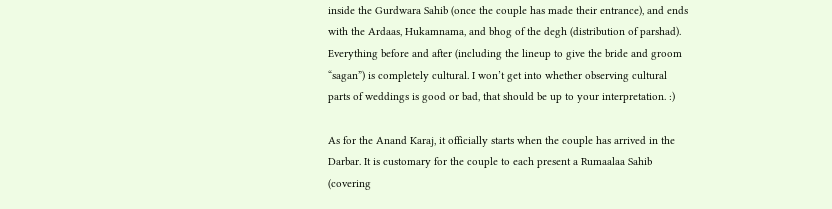inside the Gurdwara Sahib (once the couple has made their entrance), and ends with the Ardaas, Hukamnama, and bhog of the degh (distribution of parshad). Everything before and after (including the lineup to give the bride and groom “sagan”) is completely cultural. I won’t get into whether observing cultural parts of weddings is good or bad, that should be up to your interpretation. :)

As for the Anand Karaj, it officially starts when the couple has arrived in the Darbar. It is customary for the couple to each present a Rumaalaa Sahib (covering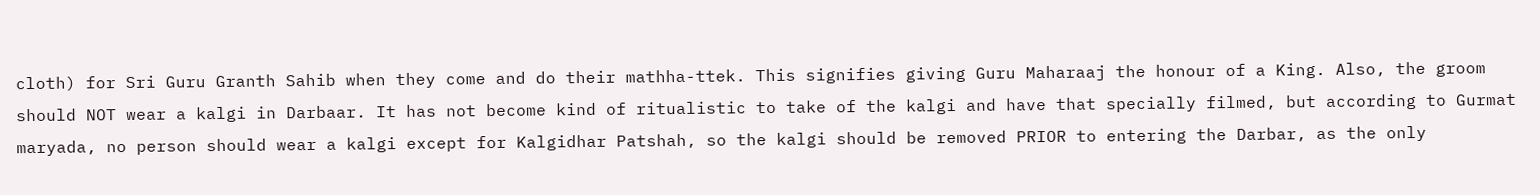cloth) for Sri Guru Granth Sahib when they come and do their mathha-ttek. This signifies giving Guru Maharaaj the honour of a King. Also, the groom should NOT wear a kalgi in Darbaar. It has not become kind of ritualistic to take of the kalgi and have that specially filmed, but according to Gurmat maryada, no person should wear a kalgi except for Kalgidhar Patshah, so the kalgi should be removed PRIOR to entering the Darbar, as the only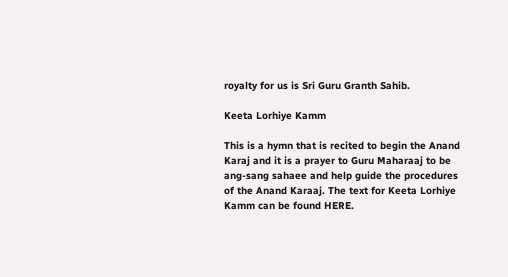royalty for us is Sri Guru Granth Sahib.

Keeta Lorhiye Kamm

This is a hymn that is recited to begin the Anand Karaj and it is a prayer to Guru Maharaaj to be ang-sang sahaee and help guide the procedures of the Anand Karaaj. The text for Keeta Lorhiye Kamm can be found HERE.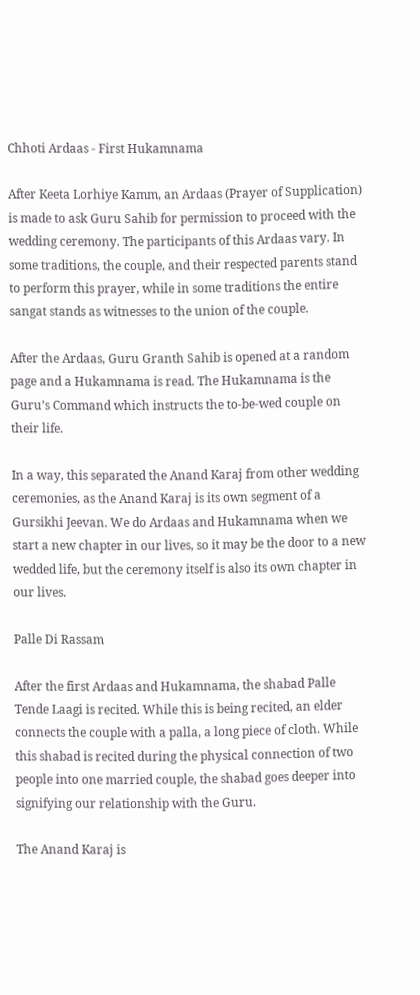Chhoti Ardaas - First Hukamnama

After Keeta Lorhiye Kamm, an Ardaas (Prayer of Supplication) is made to ask Guru Sahib for permission to proceed with the wedding ceremony. The participants of this Ardaas vary. In some traditions, the couple, and their respected parents stand to perform this prayer, while in some traditions the entire sangat stands as witnesses to the union of the couple.

After the Ardaas, Guru Granth Sahib is opened at a random page and a Hukamnama is read. The Hukamnama is the Guru’s Command which instructs the to-be-wed couple on their life.

In a way, this separated the Anand Karaj from other wedding ceremonies, as the Anand Karaj is its own segment of a Gursikhi Jeevan. We do Ardaas and Hukamnama when we start a new chapter in our lives, so it may be the door to a new wedded life, but the ceremony itself is also its own chapter in our lives.

Palle Di Rassam

After the first Ardaas and Hukamnama, the shabad Palle Tende Laagi is recited. While this is being recited, an elder connects the couple with a palla, a long piece of cloth. While this shabad is recited during the physical connection of two people into one married couple, the shabad goes deeper into signifying our relationship with the Guru.

The Anand Karaj is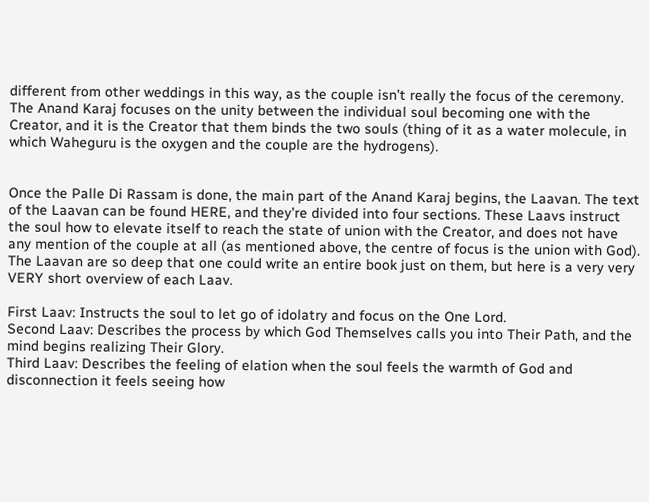different from other weddings in this way, as the couple isn’t really the focus of the ceremony. The Anand Karaj focuses on the unity between the individual soul becoming one with the Creator, and it is the Creator that them binds the two souls (thing of it as a water molecule, in which Waheguru is the oxygen and the couple are the hydrogens).


Once the Palle Di Rassam is done, the main part of the Anand Karaj begins, the Laavan. The text of the Laavan can be found HERE, and they’re divided into four sections. These Laavs instruct the soul how to elevate itself to reach the state of union with the Creator, and does not have any mention of the couple at all (as mentioned above, the centre of focus is the union with God). The Laavan are so deep that one could write an entire book just on them, but here is a very very VERY short overview of each Laav.

First Laav: Instructs the soul to let go of idolatry and focus on the One Lord.
Second Laav: Describes the process by which God Themselves calls you into Their Path, and the mind begins realizing Their Glory.
Third Laav: Describes the feeling of elation when the soul feels the warmth of God and disconnection it feels seeing how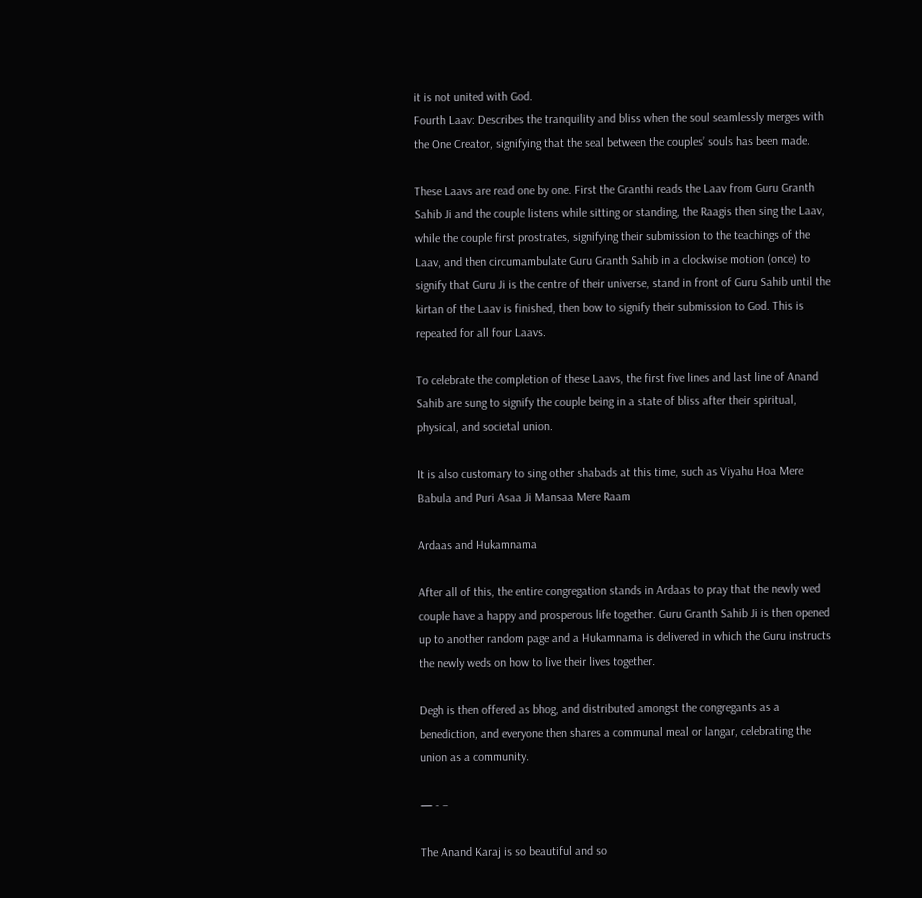it is not united with God.
Fourth Laav: Describes the tranquility and bliss when the soul seamlessly merges with the One Creator, signifying that the seal between the couples’ souls has been made.

These Laavs are read one by one. First the Granthi reads the Laav from Guru Granth Sahib Ji and the couple listens while sitting or standing, the Raagis then sing the Laav, while the couple first prostrates, signifying their submission to the teachings of the Laav, and then circumambulate Guru Granth Sahib in a clockwise motion (once) to signify that Guru Ji is the centre of their universe, stand in front of Guru Sahib until the kirtan of the Laav is finished, then bow to signify their submission to God. This is repeated for all four Laavs.

To celebrate the completion of these Laavs, the first five lines and last line of Anand Sahib are sung to signify the couple being in a state of bliss after their spiritual, physical, and societal union.

It is also customary to sing other shabads at this time, such as Viyahu Hoa Mere Babula and Puri Asaa Ji Mansaa Mere Raam

Ardaas and Hukamnama

After all of this, the entire congregation stands in Ardaas to pray that the newly wed couple have a happy and prosperous life together. Guru Granth Sahib Ji is then opened up to another random page and a Hukamnama is delivered in which the Guru instructs the newly weds on how to live their lives together.

Degh is then offered as bhog, and distributed amongst the congregants as a benediction, and everyone then shares a communal meal or langar, celebrating the union as a community.

— - –

The Anand Karaj is so beautiful and so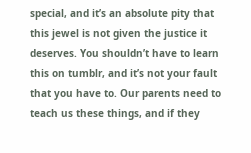special, and it’s an absolute pity that this jewel is not given the justice it deserves. You shouldn’t have to learn this on tumblr, and it’s not your fault that you have to. Our parents need to teach us these things, and if they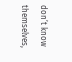don’t know themselves,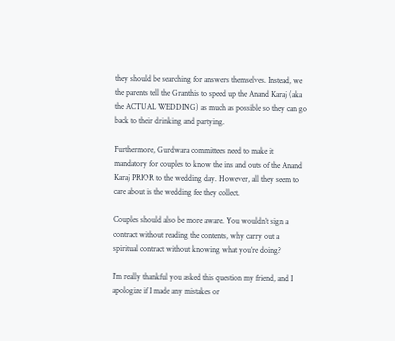they should be searching for answers themselves. Instead, we the parents tell the Granthis to speed up the Anand Karaj (aka the ACTUAL WEDDING) as much as possible so they can go back to their drinking and partying.

Furthermore, Gurdwara committees need to make it mandatory for couples to know the ins and outs of the Anand Karaj PRIOR to the wedding day. However, all they seem to care about is the wedding fee they collect.

Couples should also be more aware. You wouldn’t sign a contract without reading the contents, why carry out a spiritual contract without knowing what you’re doing?

I’m really thankful you asked this question my friend, and I apologize if I made any mistakes or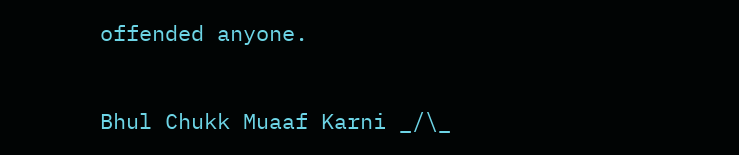offended anyone.

Bhul Chukk Muaaf Karni _/\_